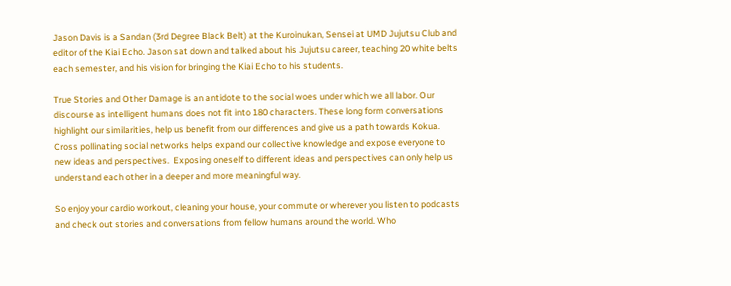Jason Davis is a Sandan (3rd Degree Black Belt) at the Kuroinukan, Sensei at UMD Jujutsu Club and editor of the Kiai Echo. Jason sat down and talked about his Jujutsu career, teaching 20 white belts each semester, and his vision for bringing the Kiai Echo to his students.

True Stories and Other Damage is an antidote to the social woes under which we all labor. Our discourse as intelligent humans does not fit into 180 characters. These long form conversations highlight our similarities, help us benefit from our differences and give us a path towards Kokua. Cross pollinating social networks helps expand our collective knowledge and expose everyone to new ideas and perspectives.  Exposing oneself to different ideas and perspectives can only help us understand each other in a deeper and more meaningful way.

So enjoy your cardio workout, cleaning your house, your commute or wherever you listen to podcasts and check out stories and conversations from fellow humans around the world. Who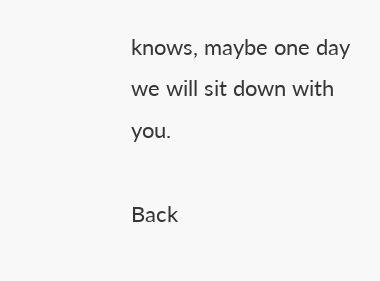knows, maybe one day we will sit down with you.

Back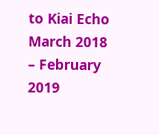to Kiai Echo March 2018 – February 2019